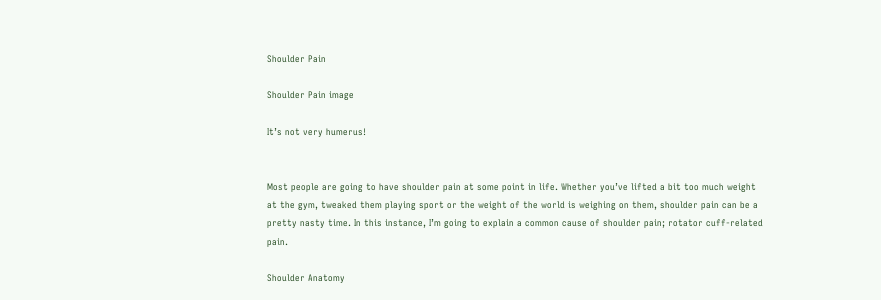Shoulder Pain

Shoulder Pain image

It’s not very humerus!


Most people are going to have shoulder pain at some point in life. Whether you’ve lifted a bit too much weight at the gym, tweaked them playing sport or the weight of the world is weighing on them, shoulder pain can be a pretty nasty time. In this instance, I’m going to explain a common cause of shoulder pain; rotator cuff-related pain.

Shoulder Anatomy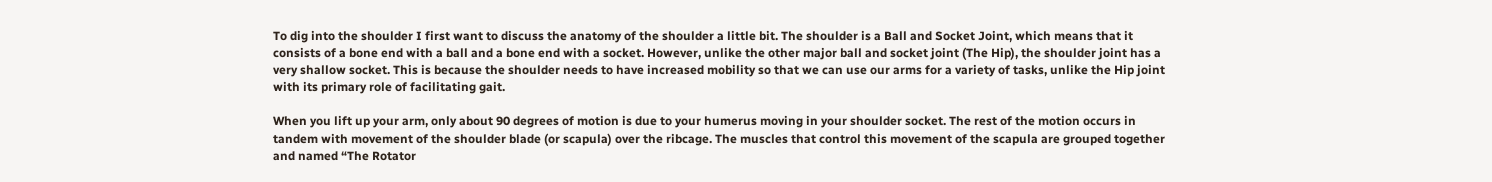To dig into the shoulder I first want to discuss the anatomy of the shoulder a little bit. The shoulder is a Ball and Socket Joint, which means that it consists of a bone end with a ball and a bone end with a socket. However, unlike the other major ball and socket joint (The Hip), the shoulder joint has a very shallow socket. This is because the shoulder needs to have increased mobility so that we can use our arms for a variety of tasks, unlike the Hip joint with its primary role of facilitating gait.

When you lift up your arm, only about 90 degrees of motion is due to your humerus moving in your shoulder socket. The rest of the motion occurs in tandem with movement of the shoulder blade (or scapula) over the ribcage. The muscles that control this movement of the scapula are grouped together and named “The Rotator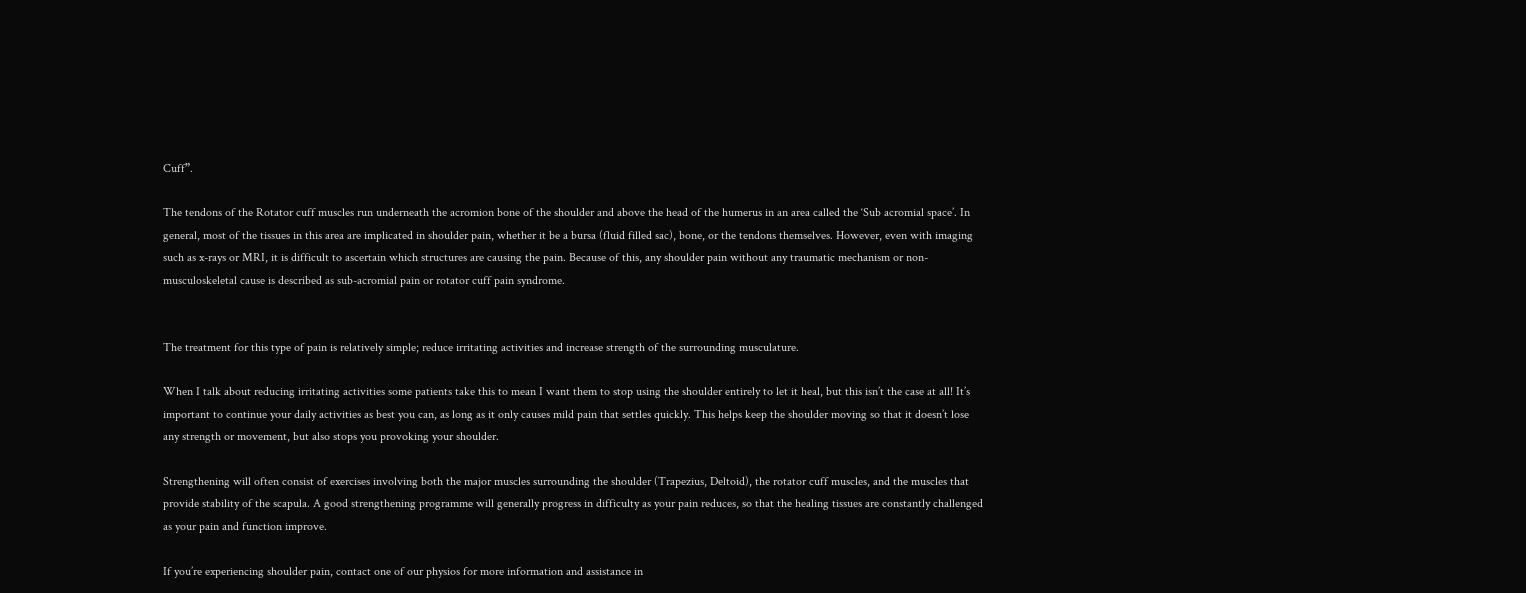Cuff”.

The tendons of the Rotator cuff muscles run underneath the acromion bone of the shoulder and above the head of the humerus in an area called the ‘Sub acromial space’. In general, most of the tissues in this area are implicated in shoulder pain, whether it be a bursa (fluid filled sac), bone, or the tendons themselves. However, even with imaging such as x-rays or MRI, it is difficult to ascertain which structures are causing the pain. Because of this, any shoulder pain without any traumatic mechanism or non-musculoskeletal cause is described as sub-acromial pain or rotator cuff pain syndrome.


The treatment for this type of pain is relatively simple; reduce irritating activities and increase strength of the surrounding musculature.

When I talk about reducing irritating activities some patients take this to mean I want them to stop using the shoulder entirely to let it heal, but this isn’t the case at all! It’s important to continue your daily activities as best you can, as long as it only causes mild pain that settles quickly. This helps keep the shoulder moving so that it doesn’t lose any strength or movement, but also stops you provoking your shoulder.

Strengthening will often consist of exercises involving both the major muscles surrounding the shoulder (Trapezius, Deltoid), the rotator cuff muscles, and the muscles that provide stability of the scapula. A good strengthening programme will generally progress in difficulty as your pain reduces, so that the healing tissues are constantly challenged as your pain and function improve.

If you’re experiencing shoulder pain, contact one of our physios for more information and assistance in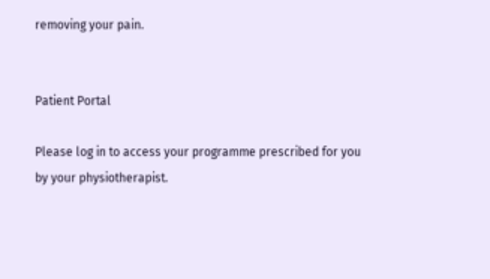removing your pain.


Patient Portal

Please log in to access your programme prescribed for you by your physiotherapist.